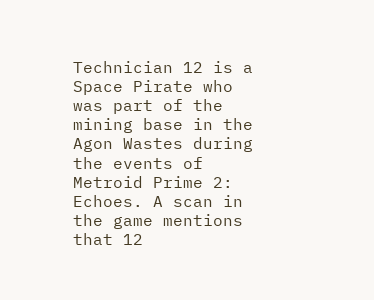Technician 12 is a Space Pirate who was part of the mining base in the Agon Wastes during the events of Metroid Prime 2: Echoes. A scan in the game mentions that 12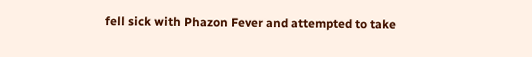fell sick with Phazon Fever and attempted to take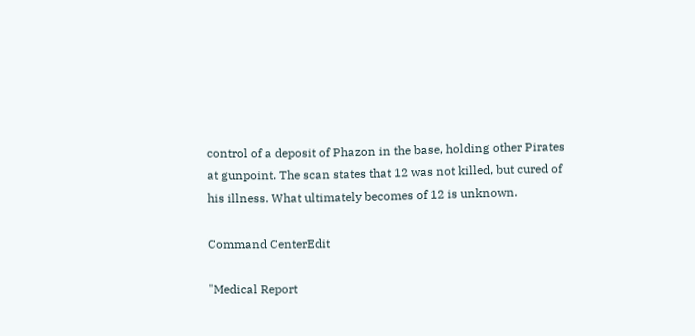control of a deposit of Phazon in the base, holding other Pirates at gunpoint. The scan states that 12 was not killed, but cured of his illness. What ultimately becomes of 12 is unknown.

Command CenterEdit

"Medical Report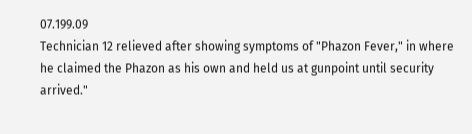07.199.09
Technician 12 relieved after showing symptoms of "Phazon Fever," in where he claimed the Phazon as his own and held us at gunpoint until security arrived."